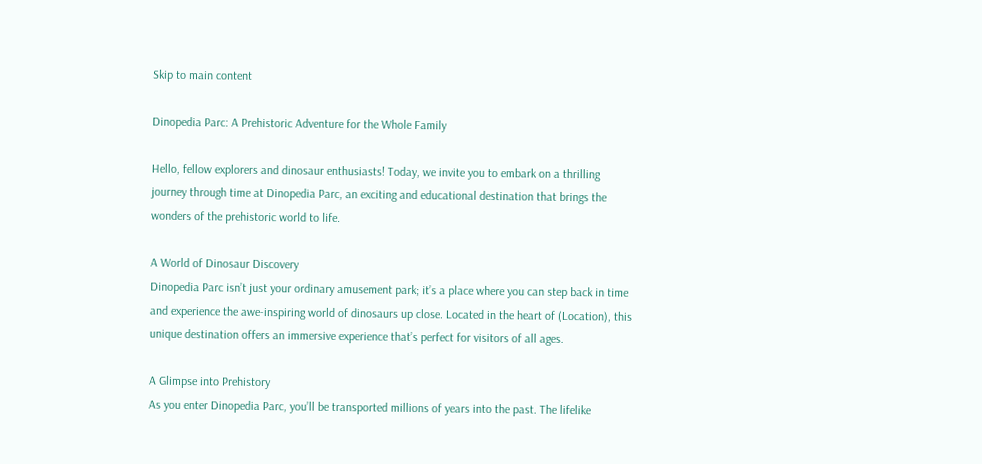Skip to main content

Dinopedia Parc: A Prehistoric Adventure for the Whole Family

Hello, fellow explorers and dinosaur enthusiasts! Today, we invite you to embark on a thrilling journey through time at Dinopedia Parc, an exciting and educational destination that brings the wonders of the prehistoric world to life.

A World of Dinosaur Discovery
Dinopedia Parc isn’t just your ordinary amusement park; it’s a place where you can step back in time and experience the awe-inspiring world of dinosaurs up close. Located in the heart of (Location), this unique destination offers an immersive experience that’s perfect for visitors of all ages.

A Glimpse into Prehistory
As you enter Dinopedia Parc, you’ll be transported millions of years into the past. The lifelike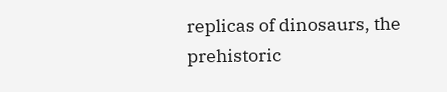replicas of dinosaurs, the prehistoric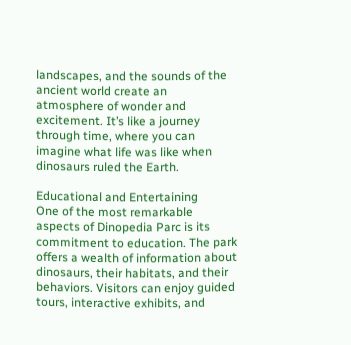landscapes, and the sounds of the ancient world create an atmosphere of wonder and excitement. It’s like a journey through time, where you can imagine what life was like when dinosaurs ruled the Earth.

Educational and Entertaining
One of the most remarkable aspects of Dinopedia Parc is its commitment to education. The park offers a wealth of information about dinosaurs, their habitats, and their behaviors. Visitors can enjoy guided tours, interactive exhibits, and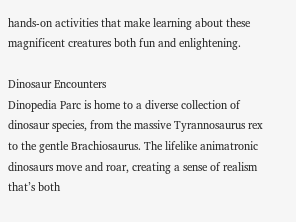hands-on activities that make learning about these magnificent creatures both fun and enlightening.

Dinosaur Encounters
Dinopedia Parc is home to a diverse collection of dinosaur species, from the massive Tyrannosaurus rex to the gentle Brachiosaurus. The lifelike animatronic dinosaurs move and roar, creating a sense of realism that’s both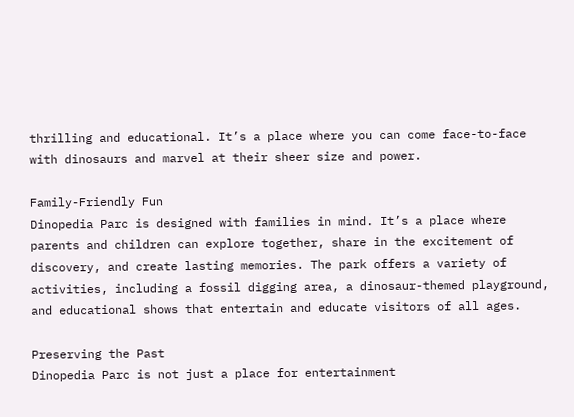thrilling and educational. It’s a place where you can come face-to-face with dinosaurs and marvel at their sheer size and power.

Family-Friendly Fun
Dinopedia Parc is designed with families in mind. It’s a place where parents and children can explore together, share in the excitement of discovery, and create lasting memories. The park offers a variety of activities, including a fossil digging area, a dinosaur-themed playground, and educational shows that entertain and educate visitors of all ages.

Preserving the Past
Dinopedia Parc is not just a place for entertainment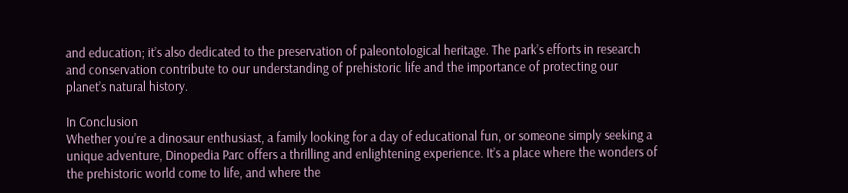and education; it’s also dedicated to the preservation of paleontological heritage. The park’s efforts in research and conservation contribute to our understanding of prehistoric life and the importance of protecting our planet’s natural history.

In Conclusion
Whether you’re a dinosaur enthusiast, a family looking for a day of educational fun, or someone simply seeking a unique adventure, Dinopedia Parc offers a thrilling and enlightening experience. It’s a place where the wonders of the prehistoric world come to life, and where the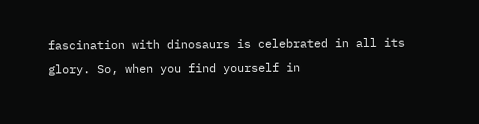fascination with dinosaurs is celebrated in all its glory. So, when you find yourself in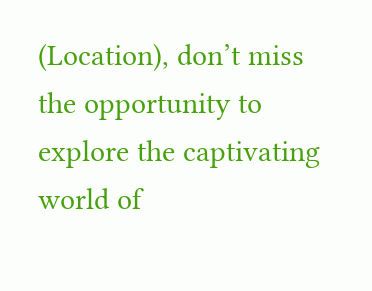(Location), don’t miss the opportunity to explore the captivating world of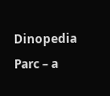Dinopedia Parc – a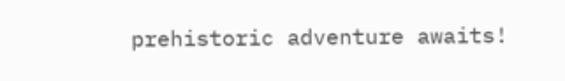prehistoric adventure awaits!